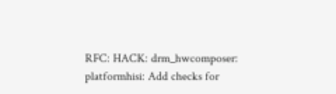RFC: HACK: drm_hwcomposer: platformhisi: Add checks for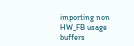importing non HW_FB usage buffers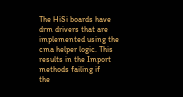The HiSi boards have drm drivers that are implemented using the
cma helper logic. This results in the Import methods failing if
the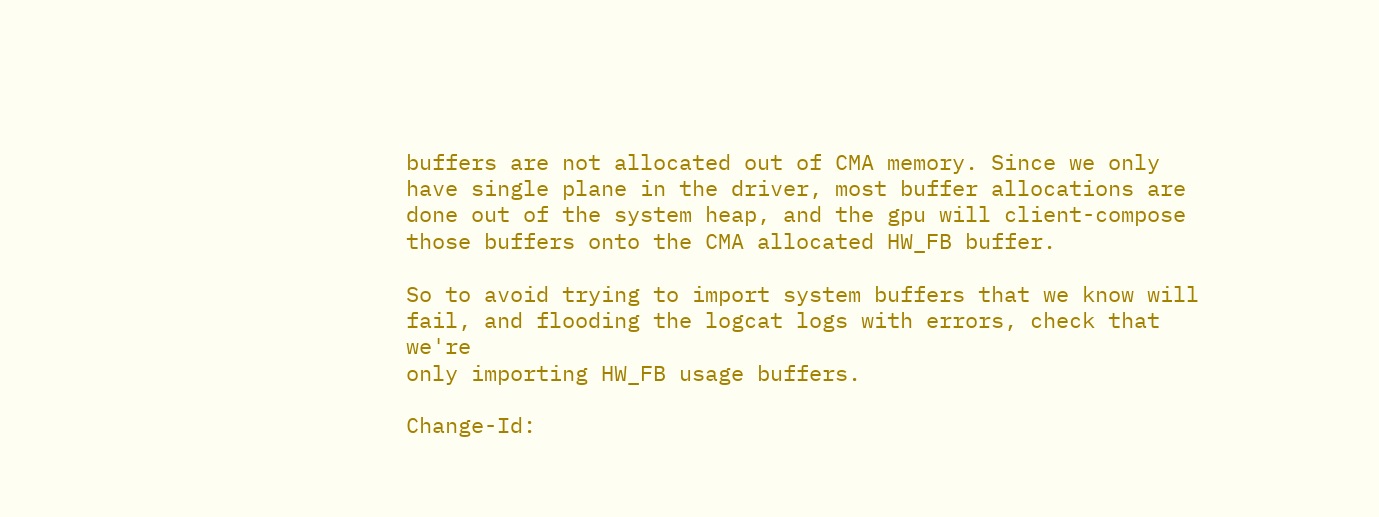buffers are not allocated out of CMA memory. Since we only
have single plane in the driver, most buffer allocations are
done out of the system heap, and the gpu will client-compose
those buffers onto the CMA allocated HW_FB buffer.

So to avoid trying to import system buffers that we know will
fail, and flooding the logcat logs with errors, check that we're
only importing HW_FB usage buffers.

Change-Id: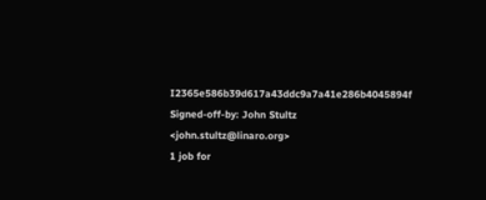I2365e586b39d617a43ddc9a7a41e286b4045894f
Signed-off-by: John Stultz <john.stultz@linaro.org>
1 job for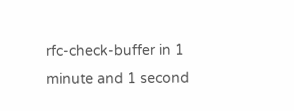rfc-check-buffer in 1 minute and 1 second